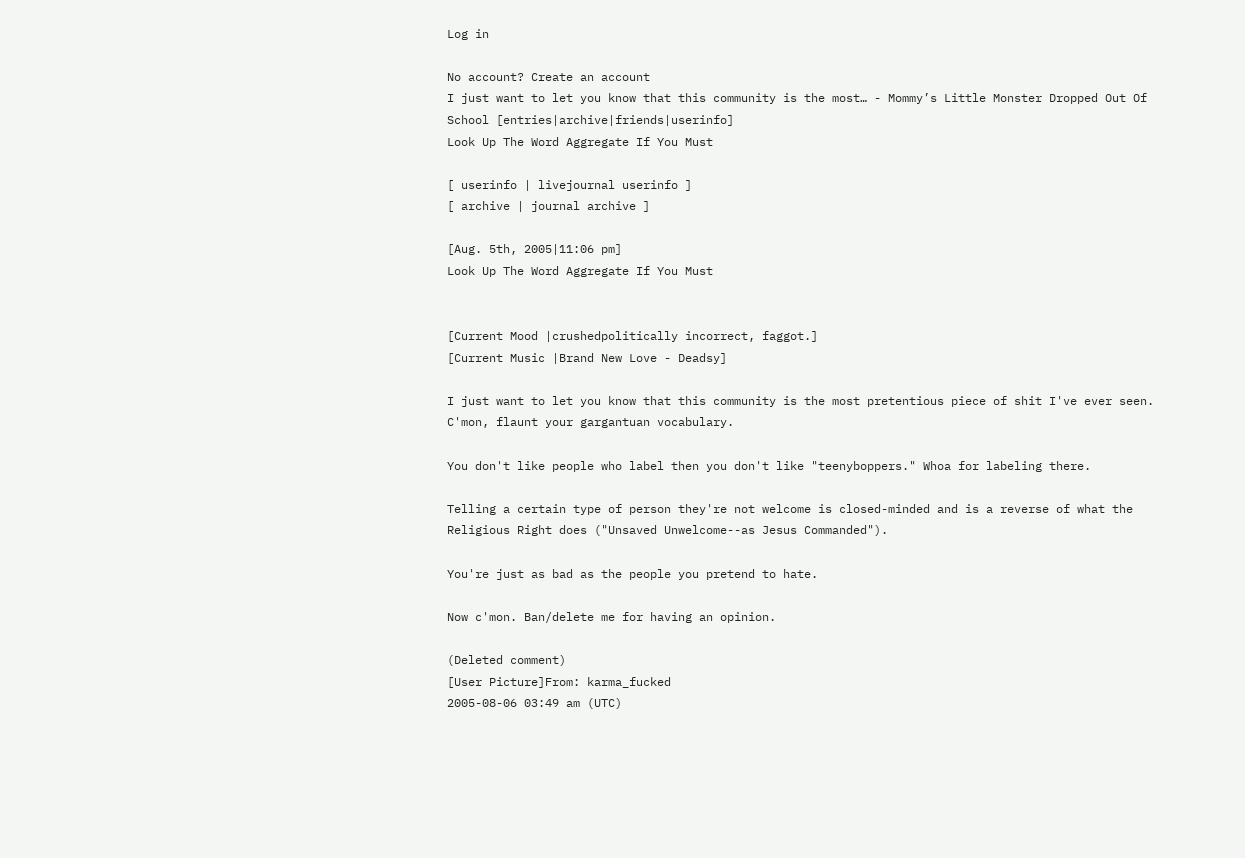Log in

No account? Create an account
I just want to let you know that this community is the most… - Mommy’s Little Monster Dropped Out Of School [entries|archive|friends|userinfo]
Look Up The Word Aggregate If You Must

[ userinfo | livejournal userinfo ]
[ archive | journal archive ]

[Aug. 5th, 2005|11:06 pm]
Look Up The Word Aggregate If You Must


[Current Mood |crushedpolitically incorrect, faggot.]
[Current Music |Brand New Love - Deadsy]

I just want to let you know that this community is the most pretentious piece of shit I've ever seen. C'mon, flaunt your gargantuan vocabulary.

You don't like people who label then you don't like "teenyboppers." Whoa for labeling there.

Telling a certain type of person they're not welcome is closed-minded and is a reverse of what the Religious Right does ("Unsaved Unwelcome--as Jesus Commanded").

You're just as bad as the people you pretend to hate.

Now c'mon. Ban/delete me for having an opinion.

(Deleted comment)
[User Picture]From: karma_fucked
2005-08-06 03:49 am (UTC)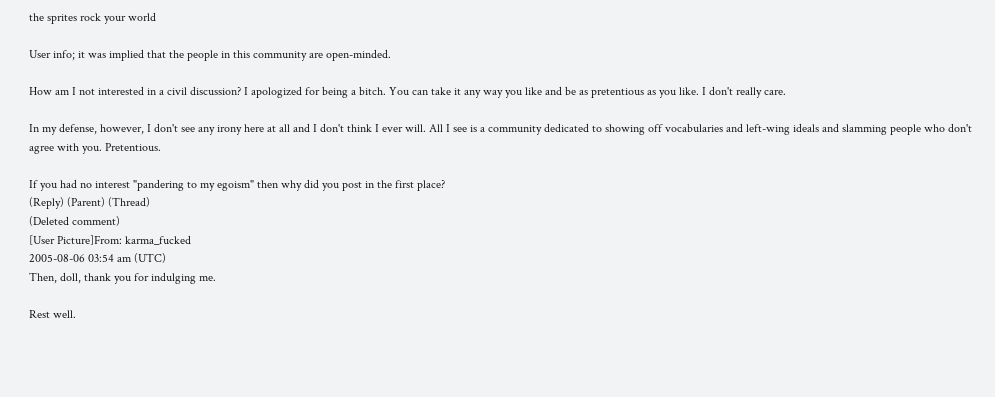the sprites rock your world

User info; it was implied that the people in this community are open-minded.

How am I not interested in a civil discussion? I apologized for being a bitch. You can take it any way you like and be as pretentious as you like. I don't really care.

In my defense, however, I don't see any irony here at all and I don't think I ever will. All I see is a community dedicated to showing off vocabularies and left-wing ideals and slamming people who don't agree with you. Pretentious.

If you had no interest "pandering to my egoism" then why did you post in the first place?
(Reply) (Parent) (Thread)
(Deleted comment)
[User Picture]From: karma_fucked
2005-08-06 03:54 am (UTC)
Then, doll, thank you for indulging me.

Rest well.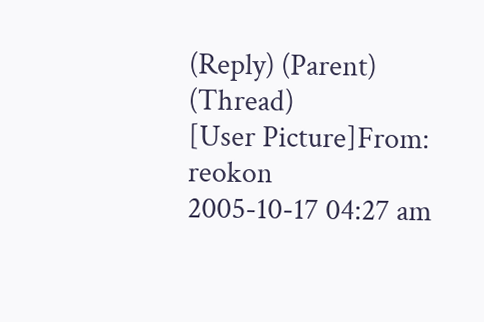(Reply) (Parent) (Thread)
[User Picture]From: reokon
2005-10-17 04:27 am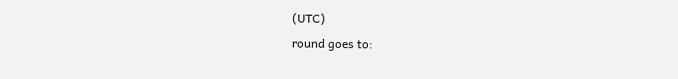(UTC)
round goes to: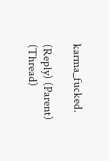karma_fucked.

(Reply) (Parent) (Thread)